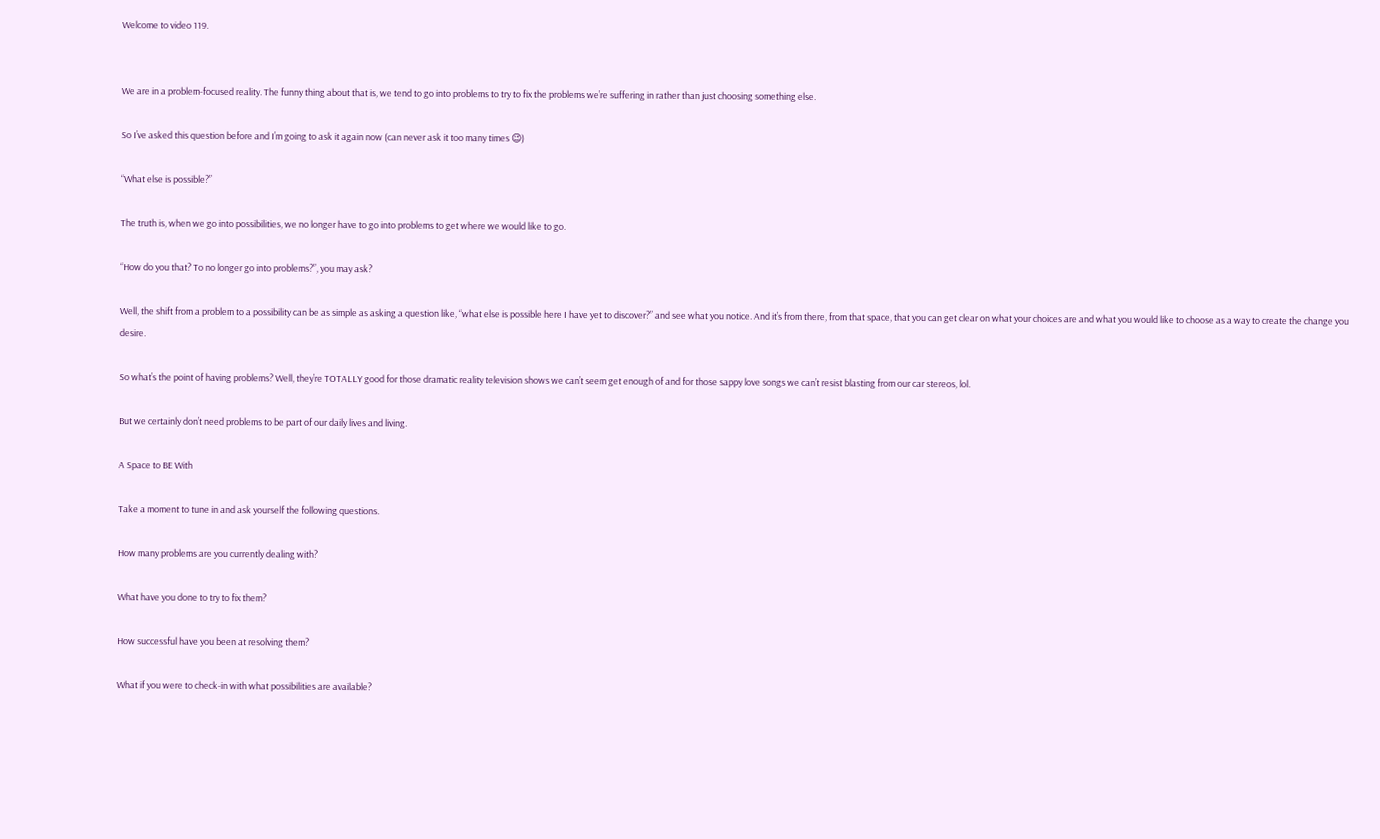Welcome to video 119.


We are in a problem-focused reality. The funny thing about that is, we tend to go into problems to try to fix the problems we’re suffering in rather than just choosing something else.

So I’ve asked this question before and I’m going to ask it again now (can never ask it too many times 😉)

“What else is possible?”

The truth is, when we go into possibilities, we no longer have to go into problems to get where we would like to go.

“How do you that? To no longer go into problems?”, you may ask?

Well, the shift from a problem to a possibility can be as simple as asking a question like, “what else is possible here I have yet to discover?” and see what you notice. And it’s from there, from that space, that you can get clear on what your choices are and what you would like to choose as a way to create the change you desire.

So what’s the point of having problems? Well, they’re TOTALLY good for those dramatic reality television shows we can’t seem get enough of and for those sappy love songs we can’t resist blasting from our car stereos, lol.

But we certainly don’t need problems to be part of our daily lives and living.

A Space to BE With

Take a moment to tune in and ask yourself the following questions.

How many problems are you currently dealing with?

What have you done to try to fix them?

How successful have you been at resolving them?

What if you were to check-in with what possibilities are available?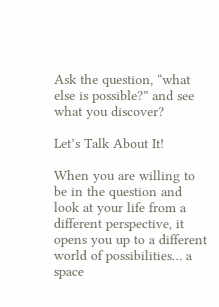Ask the question, “what else is possible?” and see what you discover?

Let’s Talk About It!

When you are willing to be in the question and look at your life from a different perspective, it opens you up to a different world of possibilities… a space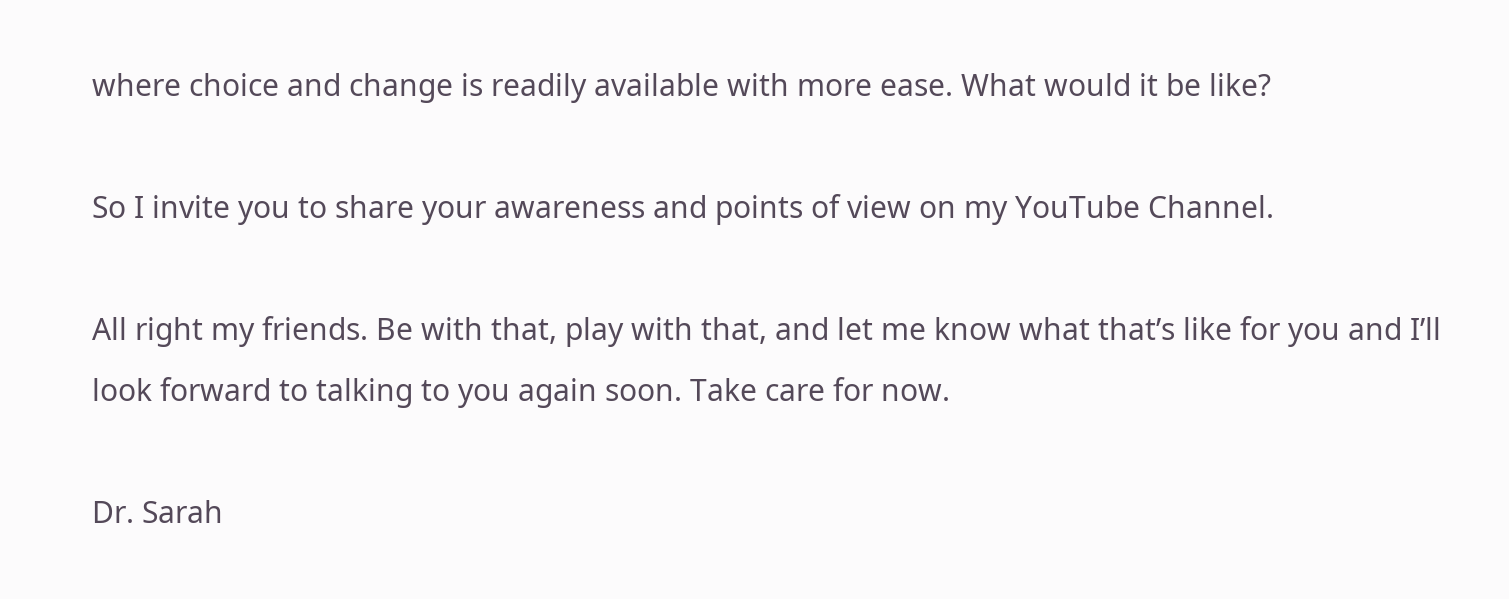where choice and change is readily available with more ease. What would it be like?

So I invite you to share your awareness and points of view on my YouTube Channel.

All right my friends. Be with that, play with that, and let me know what that’s like for you and I’ll look forward to talking to you again soon. Take care for now.

Dr. Sarah